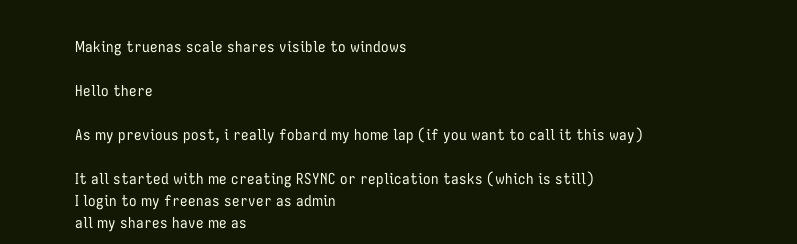Making truenas scale shares visible to windows

Hello there

As my previous post, i really fobard my home lap (if you want to call it this way)

It all started with me creating RSYNC or replication tasks (which is still)
I login to my freenas server as admin
all my shares have me as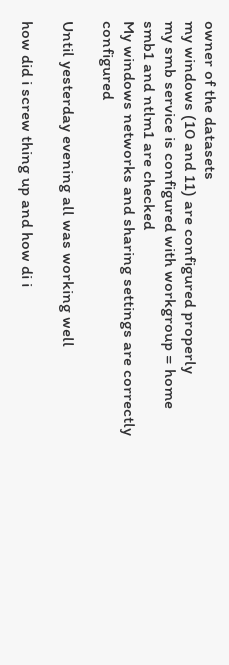owner of the datasets
my windows (10 and 11) are configured properly
my smb service is configured with workgroup = home
smb1 and ntlm1 are checked
My windows networks and sharing settings are correctly configured

Until yesterday evening all was working well

how did i screw thing up and how di i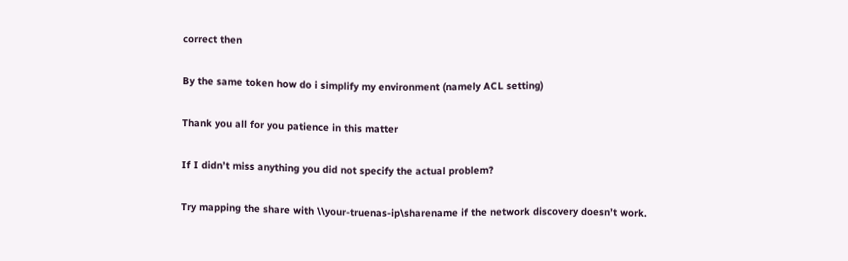correct then

By the same token how do i simplify my environment (namely ACL setting)

Thank you all for you patience in this matter

If I didn’t miss anything you did not specify the actual problem?

Try mapping the share with \\your-truenas-ip\sharename if the network discovery doesn’t work.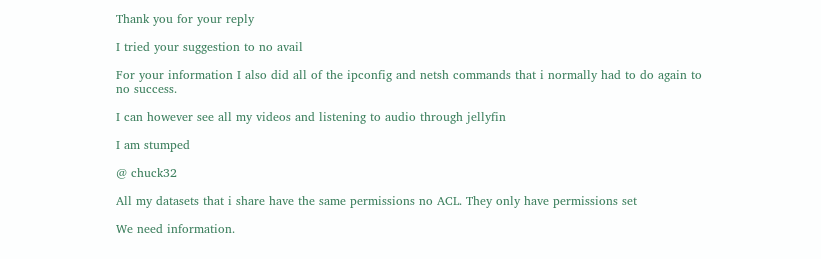Thank you for your reply

I tried your suggestion to no avail

For your information I also did all of the ipconfig and netsh commands that i normally had to do again to no success.

I can however see all my videos and listening to audio through jellyfin

I am stumped

@ chuck32

All my datasets that i share have the same permissions no ACL. They only have permissions set

We need information.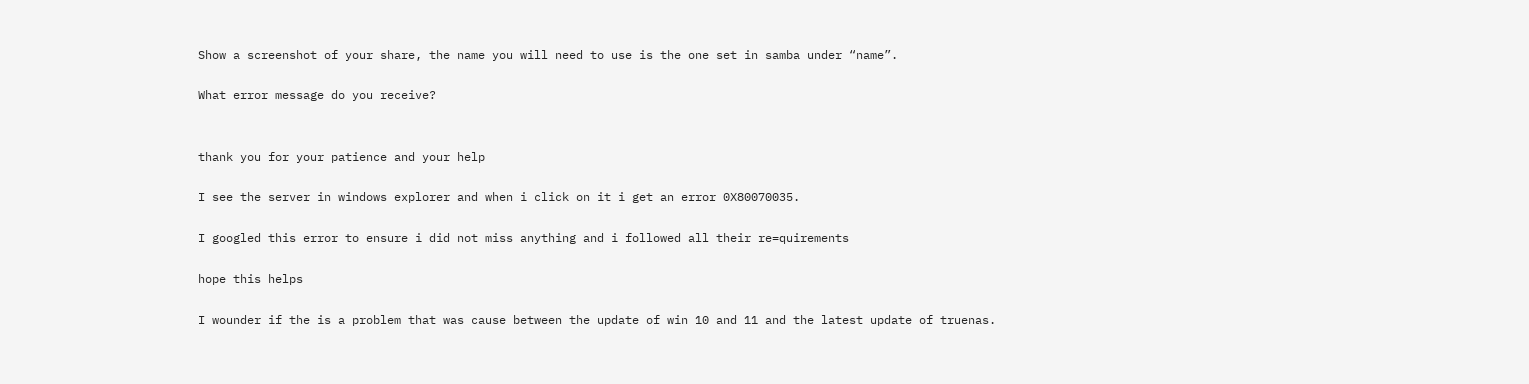Show a screenshot of your share, the name you will need to use is the one set in samba under “name”.

What error message do you receive?


thank you for your patience and your help

I see the server in windows explorer and when i click on it i get an error 0X80070035.

I googled this error to ensure i did not miss anything and i followed all their re=quirements

hope this helps

I wounder if the is a problem that was cause between the update of win 10 and 11 and the latest update of truenas.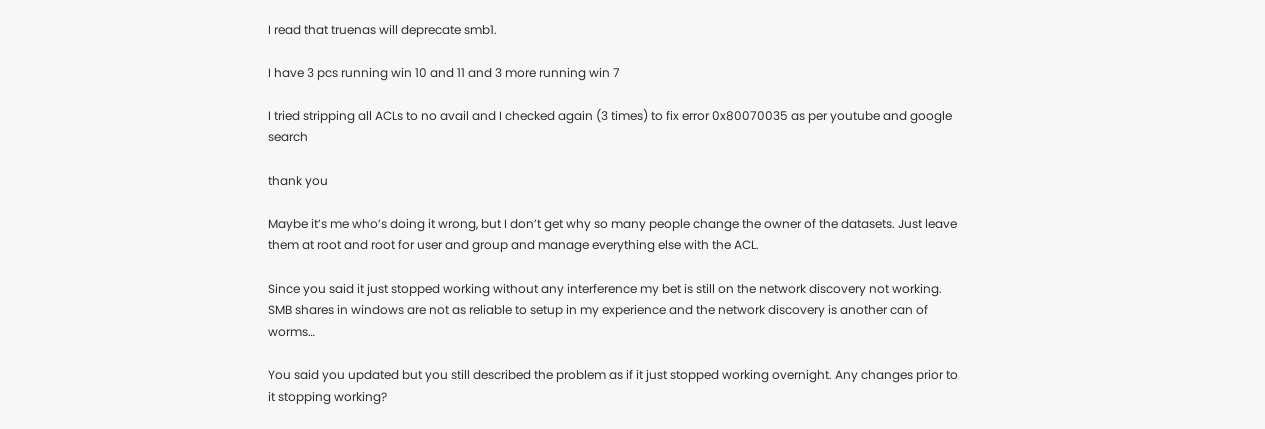I read that truenas will deprecate smb1.

I have 3 pcs running win 10 and 11 and 3 more running win 7

I tried stripping all ACLs to no avail and I checked again (3 times) to fix error 0x80070035 as per youtube and google search

thank you

Maybe it’s me who’s doing it wrong, but I don’t get why so many people change the owner of the datasets. Just leave them at root and root for user and group and manage everything else with the ACL.

Since you said it just stopped working without any interference my bet is still on the network discovery not working. SMB shares in windows are not as reliable to setup in my experience and the network discovery is another can of worms…

You said you updated but you still described the problem as if it just stopped working overnight. Any changes prior to it stopping working?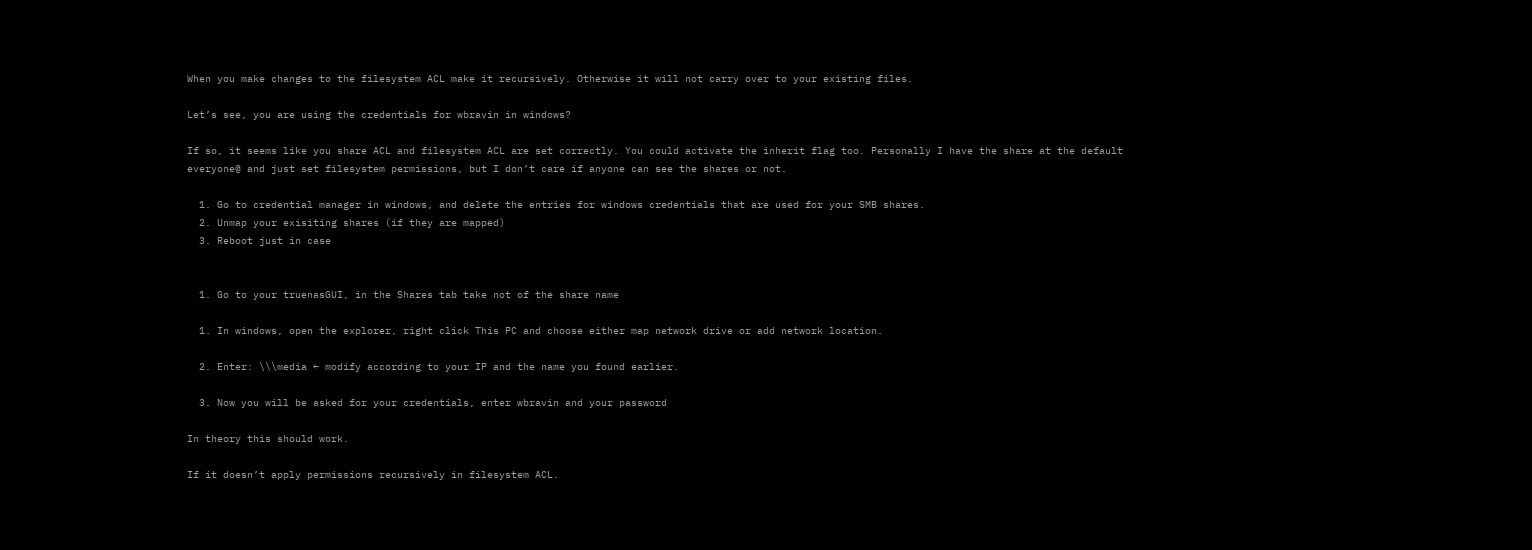When you make changes to the filesystem ACL make it recursively. Otherwise it will not carry over to your existing files.

Let’s see, you are using the credentials for wbravin in windows?

If so, it seems like you share ACL and filesystem ACL are set correctly. You could activate the inherit flag too. Personally I have the share at the default everyone@ and just set filesystem permissions, but I don’t care if anyone can see the shares or not.

  1. Go to credential manager in windows, and delete the entries for windows credentials that are used for your SMB shares.
  2. Unmap your exisiting shares (if they are mapped)
  3. Reboot just in case


  1. Go to your truenasGUI, in the Shares tab take not of the share name

  1. In windows, open the explorer, right click This PC and choose either map network drive or add network location.

  2. Enter: \\\media ← modify according to your IP and the name you found earlier.

  3. Now you will be asked for your credentials, enter wbravin and your password

In theory this should work.

If it doesn’t apply permissions recursively in filesystem ACL.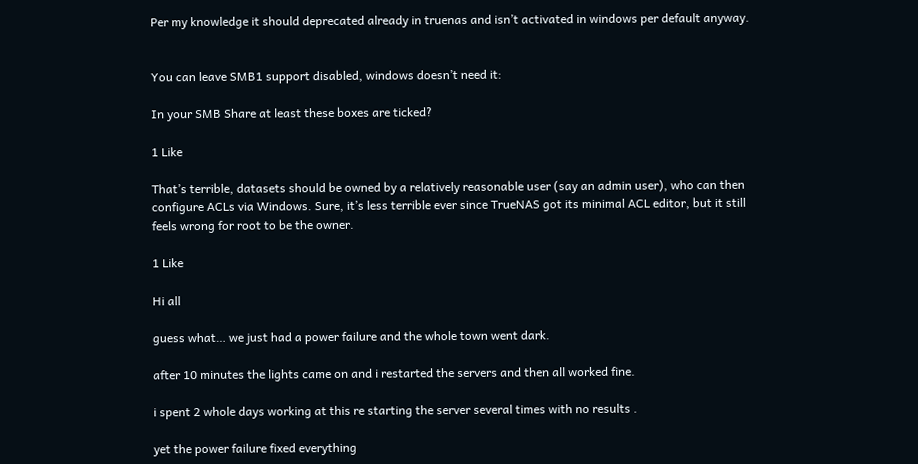Per my knowledge it should deprecated already in truenas and isn’t activated in windows per default anyway.


You can leave SMB1 support disabled, windows doesn’t need it:

In your SMB Share at least these boxes are ticked?

1 Like

That’s terrible, datasets should be owned by a relatively reasonable user (say an admin user), who can then configure ACLs via Windows. Sure, it’s less terrible ever since TrueNAS got its minimal ACL editor, but it still feels wrong for root to be the owner.

1 Like

Hi all

guess what… we just had a power failure and the whole town went dark.

after 10 minutes the lights came on and i restarted the servers and then all worked fine.

i spent 2 whole days working at this re starting the server several times with no results .

yet the power failure fixed everything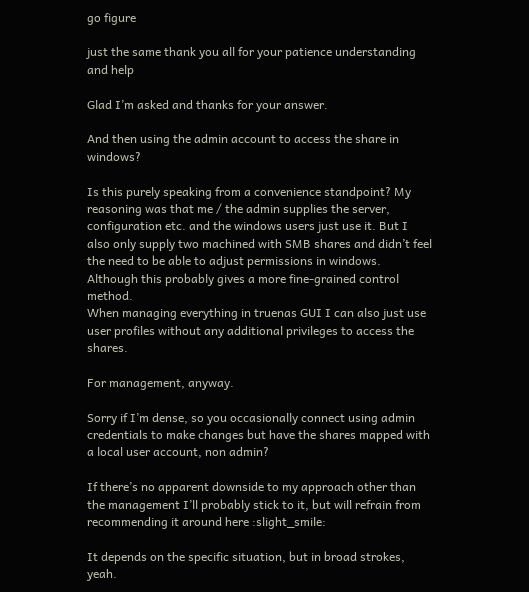go figure

just the same thank you all for your patience understanding and help

Glad I’m asked and thanks for your answer.

And then using the admin account to access the share in windows?

Is this purely speaking from a convenience standpoint? My reasoning was that me / the admin supplies the server, configuration etc. and the windows users just use it. But I also only supply two machined with SMB shares and didn’t feel the need to be able to adjust permissions in windows. Although this probably gives a more fine-grained control method.
When managing everything in truenas GUI I can also just use user profiles without any additional privileges to access the shares.

For management, anyway.

Sorry if I’m dense, so you occasionally connect using admin credentials to make changes but have the shares mapped with a local user account, non admin?

If there’s no apparent downside to my approach other than the management I’ll probably stick to it, but will refrain from recommending it around here :slight_smile:

It depends on the specific situation, but in broad strokes, yeah.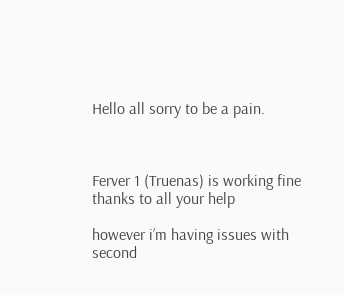Hello all sorry to be a pain.



Ferver 1 (Truenas) is working fine thanks to all your help

however i’m having issues with second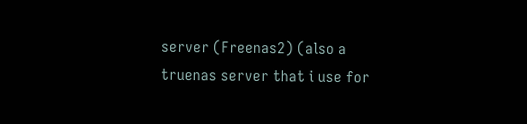server (Freenas2) (also a truenas server that i use for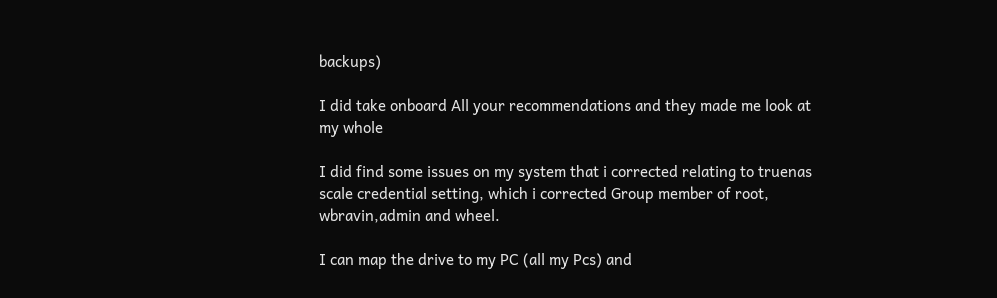backups)

I did take onboard All your recommendations and they made me look at my whole

I did find some issues on my system that i corrected relating to truenas scale credential setting, which i corrected Group member of root, wbravin,admin and wheel.

I can map the drive to my PC (all my Pcs) and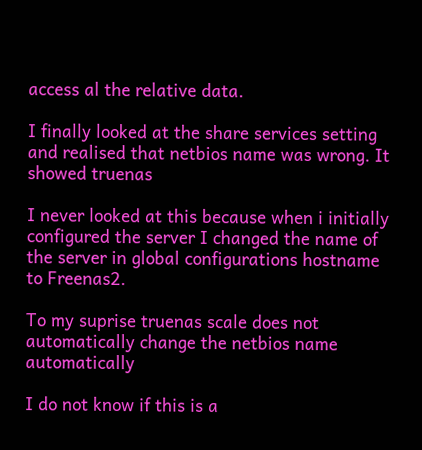access al the relative data.

I finally looked at the share services setting and realised that netbios name was wrong. It showed truenas

I never looked at this because when i initially configured the server I changed the name of the server in global configurations hostname to Freenas2.

To my suprise truenas scale does not automatically change the netbios name automatically

I do not know if this is a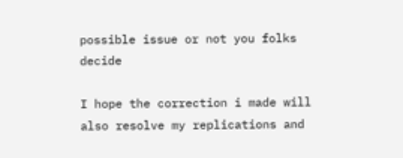possible issue or not you folks decide

I hope the correction i made will also resolve my replications and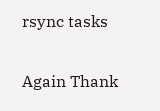rsync tasks

Again Thank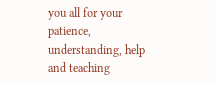you all for your patience, understanding, help and teaching